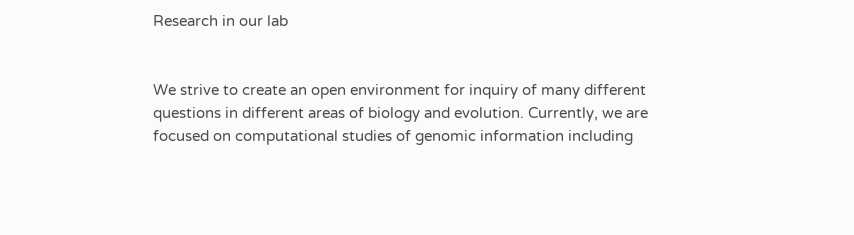Research in our lab


We strive to create an open environment for inquiry of many different questions in different areas of biology and evolution. Currently, we are focused on computational studies of genomic information including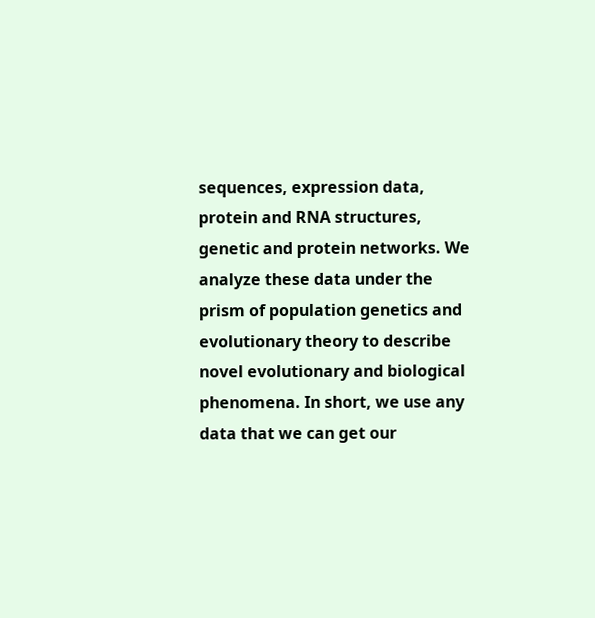sequences, expression data, protein and RNA structures, genetic and protein networks. We analyze these data under the prism of population genetics and evolutionary theory to describe novel evolutionary and biological phenomena. In short, we use any data that we can get our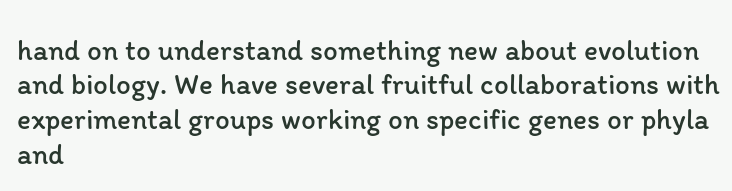hand on to understand something new about evolution and biology. We have several fruitful collaborations with experimental groups working on specific genes or phyla and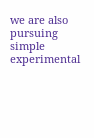we are also pursuing simple experimental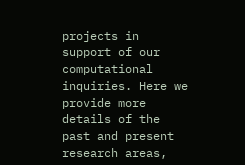projects in support of our computational inquiries. Here we provide more details of the past and present research areas,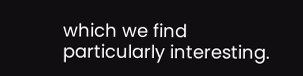which we find particularly interesting.